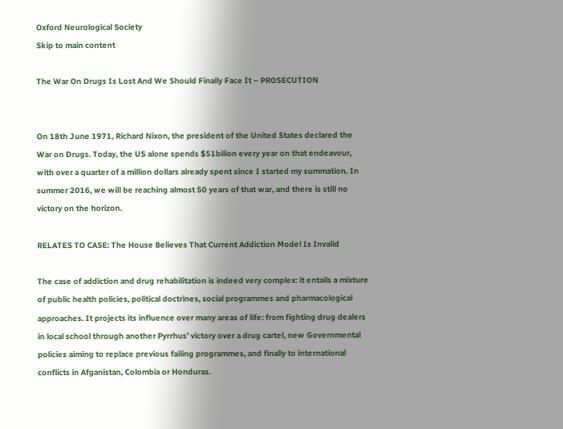Oxford Neurological Society
Skip to main content

The War On Drugs Is Lost And We Should Finally Face It – PROSECUTION


On 18th June 1971, Richard Nixon, the president of the United States declared the War on Drugs. Today, the US alone spends $51bilion every year on that endeavour, with over a quarter of a million dollars already spent since I started my summation. In summer 2016, we will be reaching almost 50 years of that war, and there is still no victory on the horizon.

RELATES TO CASE: The House Believes That Current Addiction Model Is Invalid

The case of addiction and drug rehabilitation is indeed very complex: it entails a mixture of public health policies, political doctrines, social programmes and pharmacological approaches. It projects its influence over many areas of life: from fighting drug dealers in local school through another Pyrrhus’ victory over a drug cartel, new Governmental policies aiming to replace previous failing programmes, and finally to international conflicts in Afganistan, Colombia or Honduras.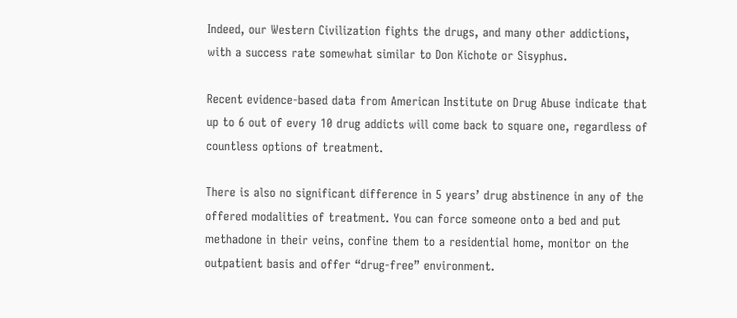Indeed, our Western Civilization fights the drugs, and many other addictions, with a success rate somewhat similar to Don Kichote or Sisyphus.

Recent evidence-based data from American Institute on Drug Abuse indicate that up to 6 out of every 10 drug addicts will come back to square one, regardless of countless options of treatment.

There is also no significant difference in 5 years’ drug abstinence in any of the offered modalities of treatment. You can force someone onto a bed and put methadone in their veins, confine them to a residential home, monitor on the outpatient basis and offer “drug-free” environment.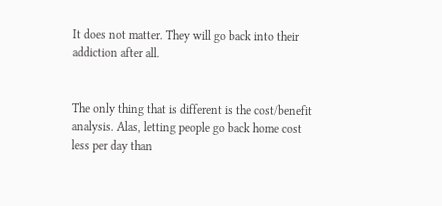It does not matter. They will go back into their addiction after all.


The only thing that is different is the cost/benefit analysis. Alas, letting people go back home cost less per day than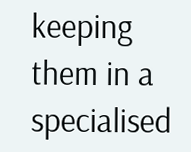keeping them in a specialised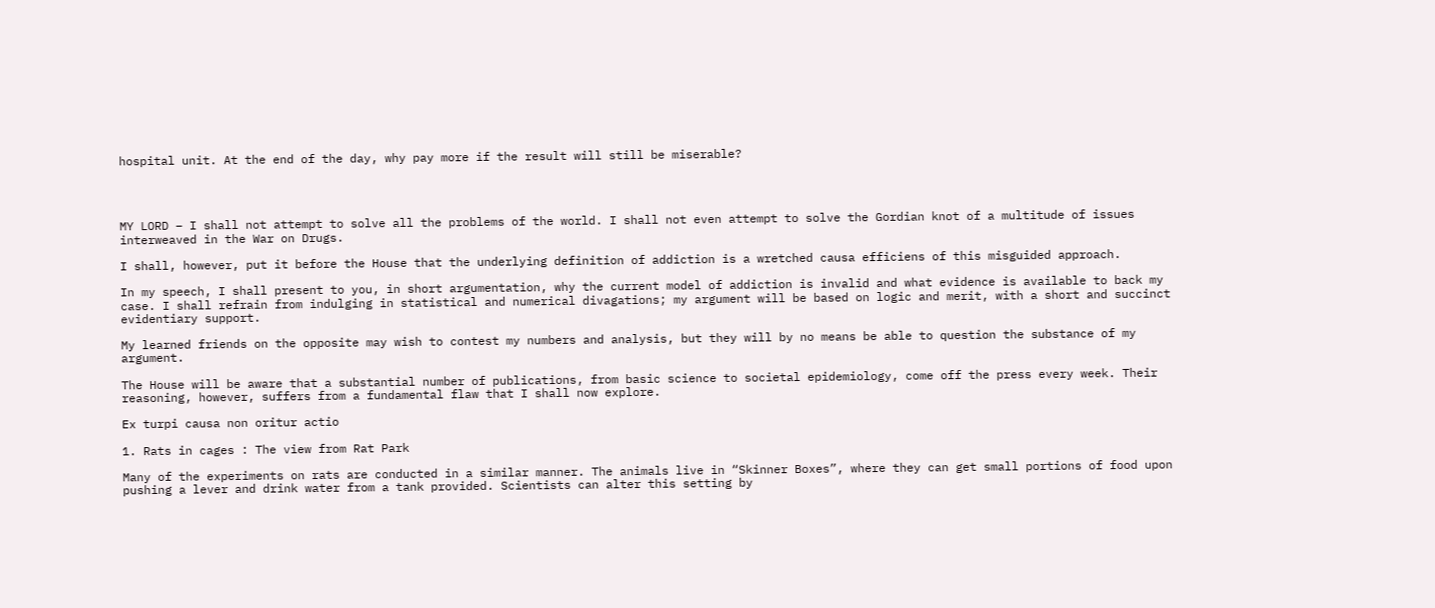hospital unit. At the end of the day, why pay more if the result will still be miserable?




MY LORD – I shall not attempt to solve all the problems of the world. I shall not even attempt to solve the Gordian knot of a multitude of issues interweaved in the War on Drugs.

I shall, however, put it before the House that the underlying definition of addiction is a wretched causa efficiens of this misguided approach.

In my speech, I shall present to you, in short argumentation, why the current model of addiction is invalid and what evidence is available to back my case. I shall refrain from indulging in statistical and numerical divagations; my argument will be based on logic and merit, with a short and succinct evidentiary support.

My learned friends on the opposite may wish to contest my numbers and analysis, but they will by no means be able to question the substance of my argument.

The House will be aware that a substantial number of publications, from basic science to societal epidemiology, come off the press every week. Their reasoning, however, suffers from a fundamental flaw that I shall now explore.

Ex turpi causa non oritur actio

1. Rats in cages : The view from Rat Park

Many of the experiments on rats are conducted in a similar manner. The animals live in “Skinner Boxes”, where they can get small portions of food upon pushing a lever and drink water from a tank provided. Scientists can alter this setting by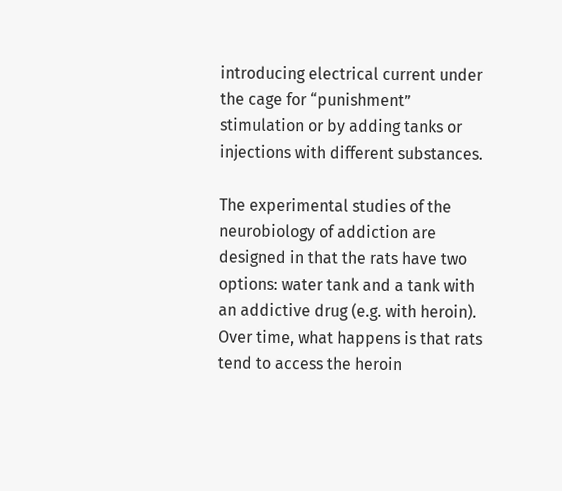introducing electrical current under the cage for “punishment” stimulation or by adding tanks or injections with different substances.

The experimental studies of the neurobiology of addiction are designed in that the rats have two options: water tank and a tank with an addictive drug (e.g. with heroin). Over time, what happens is that rats tend to access the heroin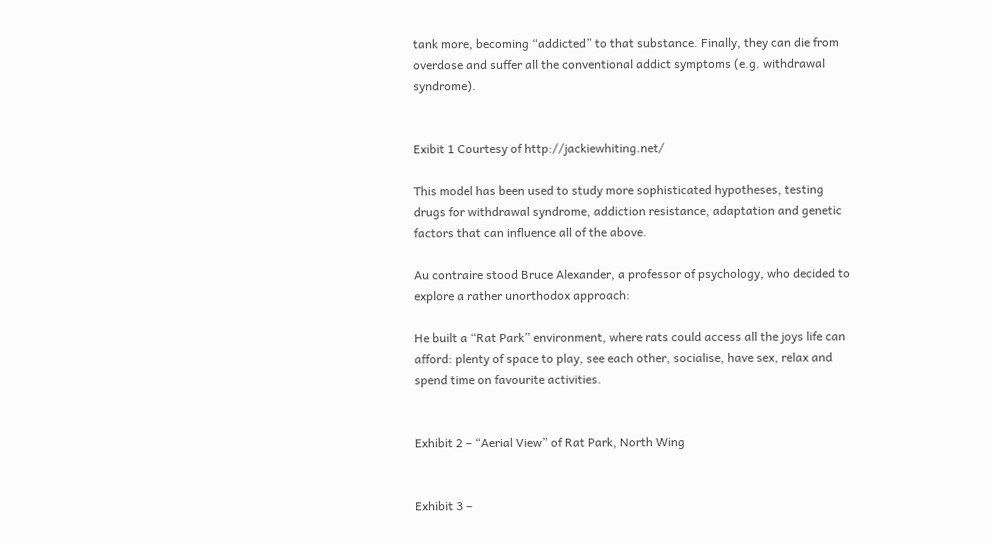tank more, becoming “addicted” to that substance. Finally, they can die from overdose and suffer all the conventional addict symptoms (e.g. withdrawal syndrome).


Exibit 1 Courtesy of http://jackiewhiting.net/

This model has been used to study more sophisticated hypotheses, testing drugs for withdrawal syndrome, addiction resistance, adaptation and genetic factors that can influence all of the above.

Au contraire stood Bruce Alexander, a professor of psychology, who decided to explore a rather unorthodox approach:

He built a “Rat Park” environment, where rats could access all the joys life can afford: plenty of space to play, see each other, socialise, have sex, relax and spend time on favourite activities.


Exhibit 2 – “Aerial View” of Rat Park, North Wing


Exhibit 3 –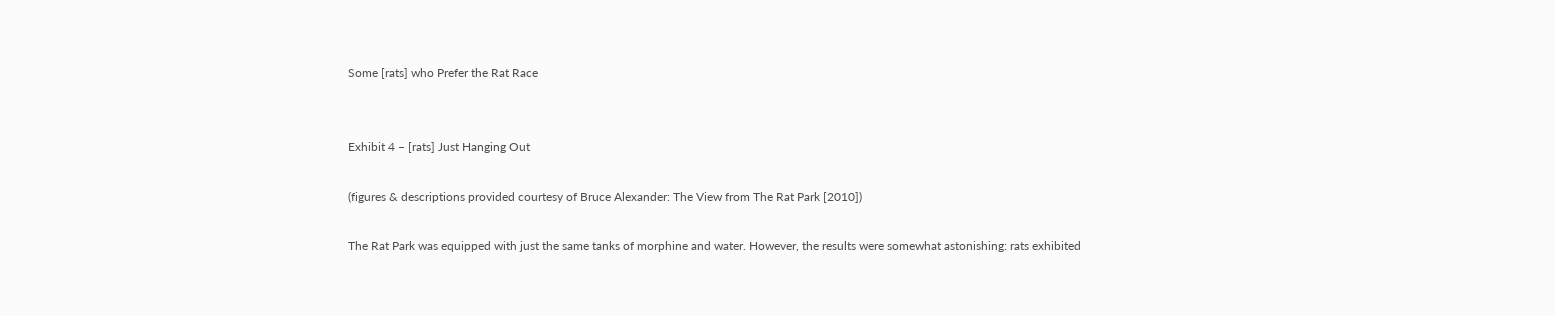Some [rats] who Prefer the Rat Race


Exhibit 4 – [rats] Just Hanging Out

(figures & descriptions provided courtesy of Bruce Alexander: The View from The Rat Park [2010])

The Rat Park was equipped with just the same tanks of morphine and water. However, the results were somewhat astonishing: rats exhibited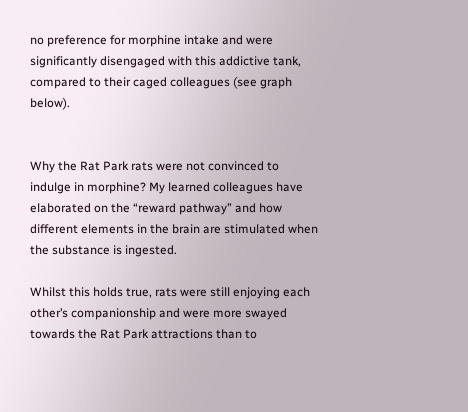no preference for morphine intake and were significantly disengaged with this addictive tank, compared to their caged colleagues (see graph below).


Why the Rat Park rats were not convinced to indulge in morphine? My learned colleagues have elaborated on the “reward pathway” and how different elements in the brain are stimulated when the substance is ingested.

Whilst this holds true, rats were still enjoying each other’s companionship and were more swayed towards the Rat Park attractions than to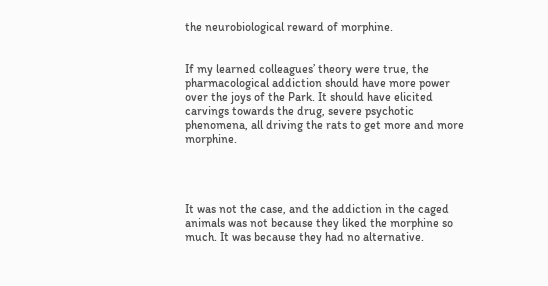the neurobiological reward of morphine.


If my learned colleagues’ theory were true, the pharmacological addiction should have more power over the joys of the Park. It should have elicited carvings towards the drug, severe psychotic phenomena, all driving the rats to get more and more morphine.




It was not the case, and the addiction in the caged animals was not because they liked the morphine so much. It was because they had no alternative.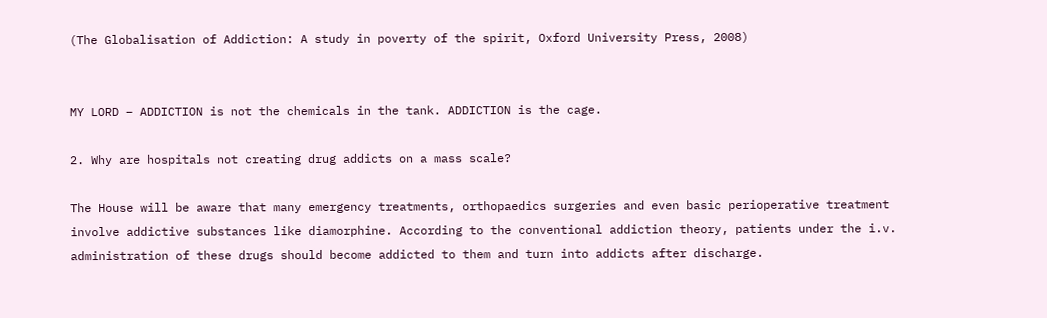(The Globalisation of Addiction: A study in poverty of the spirit, Oxford University Press, 2008)


MY LORD – ADDICTION is not the chemicals in the tank. ADDICTION is the cage.

2. Why are hospitals not creating drug addicts on a mass scale?

The House will be aware that many emergency treatments, orthopaedics surgeries and even basic perioperative treatment involve addictive substances like diamorphine. According to the conventional addiction theory, patients under the i.v. administration of these drugs should become addicted to them and turn into addicts after discharge.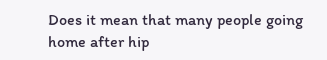Does it mean that many people going home after hip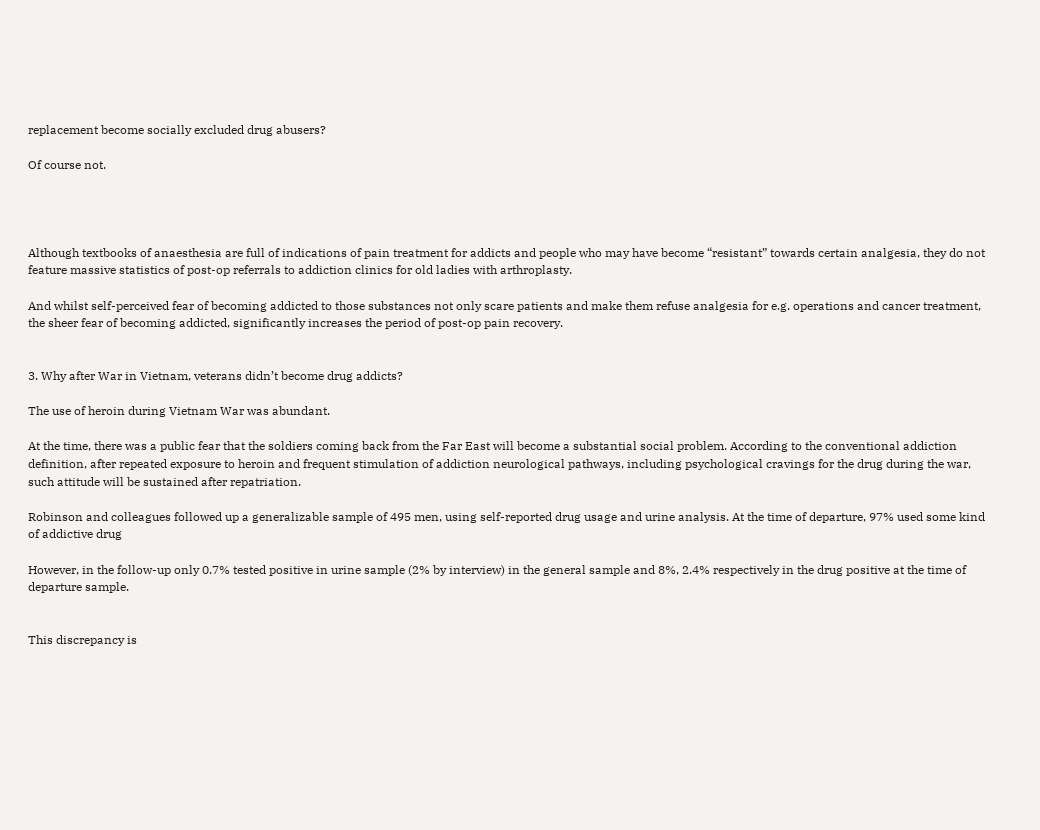replacement become socially excluded drug abusers?

Of course not.




Although textbooks of anaesthesia are full of indications of pain treatment for addicts and people who may have become “resistant” towards certain analgesia, they do not feature massive statistics of post-op referrals to addiction clinics for old ladies with arthroplasty.

And whilst self-perceived fear of becoming addicted to those substances not only scare patients and make them refuse analgesia for e.g. operations and cancer treatment, the sheer fear of becoming addicted, significantly increases the period of post-op pain recovery.


3. Why after War in Vietnam, veterans didn’t become drug addicts?

The use of heroin during Vietnam War was abundant.

At the time, there was a public fear that the soldiers coming back from the Far East will become a substantial social problem. According to the conventional addiction definition, after repeated exposure to heroin and frequent stimulation of addiction neurological pathways, including psychological cravings for the drug during the war, such attitude will be sustained after repatriation.

Robinson and colleagues followed up a generalizable sample of 495 men, using self-reported drug usage and urine analysis. At the time of departure, 97% used some kind of addictive drug

However, in the follow-up only 0.7% tested positive in urine sample (2% by interview) in the general sample and 8%, 2.4% respectively in the drug positive at the time of departure sample.


This discrepancy is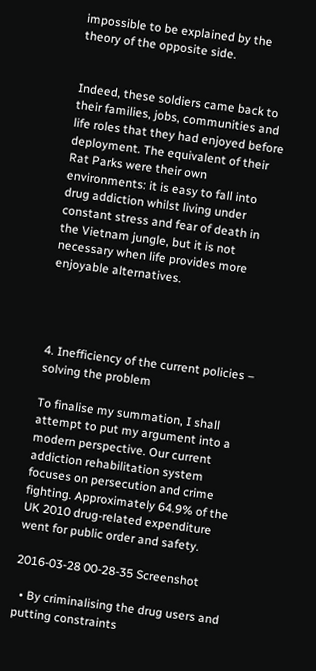impossible to be explained by the theory of the opposite side.


Indeed, these soldiers came back to their families, jobs, communities and life roles that they had enjoyed before deployment. The equivalent of their Rat Parks were their own environments: it is easy to fall into drug addiction whilst living under constant stress and fear of death in the Vietnam jungle, but it is not necessary when life provides more enjoyable alternatives.




4. Inefficiency of the current policies – solving the problem

To finalise my summation, I shall attempt to put my argument into a modern perspective. Our current addiction rehabilitation system focuses on persecution and crime fighting. Approximately 64.9% of the UK 2010 drug-related expenditure went for public order and safety.

2016-03-28 00-28-35 Screenshot

  • By criminalising the drug users and putting constraints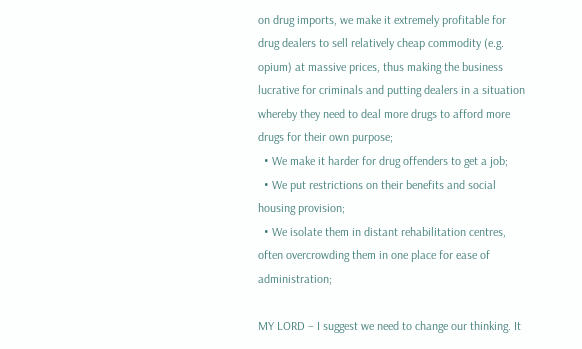on drug imports, we make it extremely profitable for drug dealers to sell relatively cheap commodity (e.g. opium) at massive prices, thus making the business lucrative for criminals and putting dealers in a situation whereby they need to deal more drugs to afford more drugs for their own purpose;
  • We make it harder for drug offenders to get a job;
  • We put restrictions on their benefits and social housing provision;
  • We isolate them in distant rehabilitation centres, often overcrowding them in one place for ease of administration;

MY LORD – I suggest we need to change our thinking. It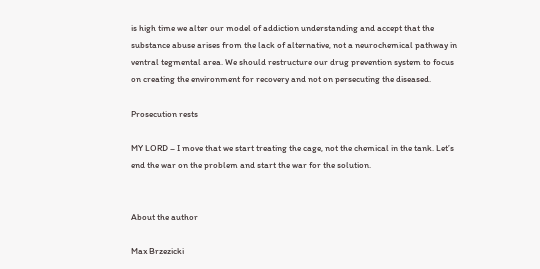is high time we alter our model of addiction understanding and accept that the substance abuse arises from the lack of alternative, not a neurochemical pathway in ventral tegmental area. We should restructure our drug prevention system to focus on creating the environment for recovery and not on persecuting the diseased.

Prosecution rests

MY LORD – I move that we start treating the cage, not the chemical in the tank. Let’s end the war on the problem and start the war for the solution.


About the author

Max Brzezicki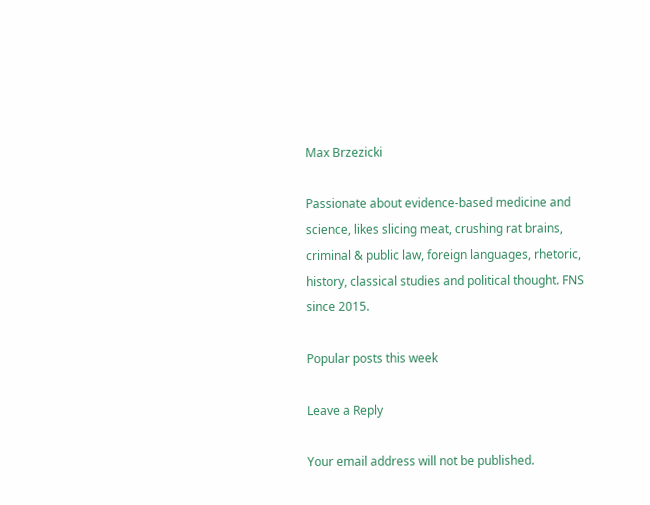Max Brzezicki

Passionate about evidence-based medicine and science, likes slicing meat, crushing rat brains, criminal & public law, foreign languages, rhetoric, history, classical studies and political thought. FNS since 2015.

Popular posts this week

Leave a Reply

Your email address will not be published.